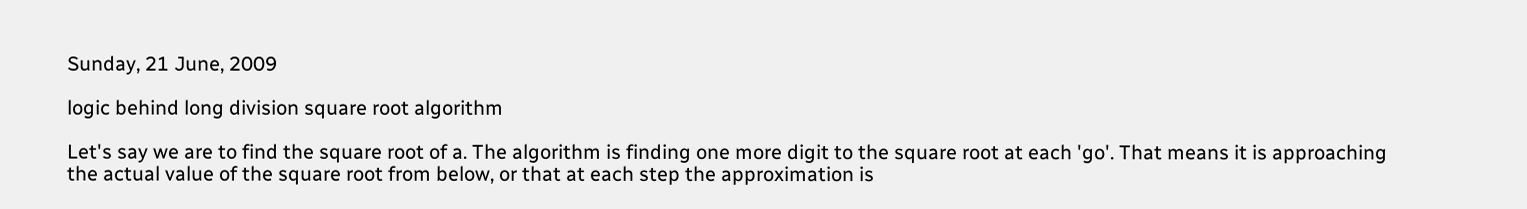Sunday, 21 June, 2009

logic behind long division square root algorithm

Let's say we are to find the square root of a. The algorithm is finding one more digit to the square root at each 'go'. That means it is approaching the actual value of the square root from below, or that at each step the approximation is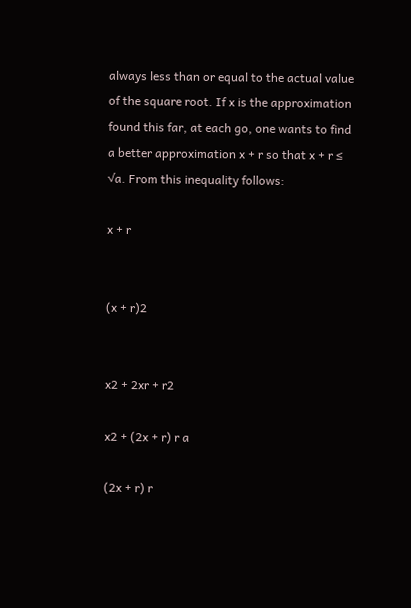always less than or equal to the actual value of the square root. If x is the approximation found this far, at each go, one wants to find a better approximation x + r so that x + r ≤ √a. From this inequality follows:

x + r


(x + r)2


x2 + 2xr + r2

x2 + (2x + r) r a

(2x + r) r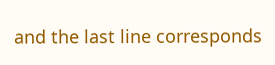and the last line corresponds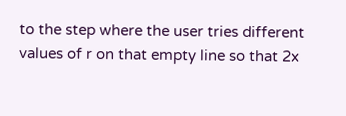to the step where the user tries different values of r on that empty line so that 2x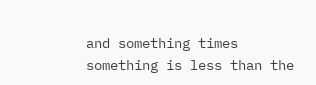and something times something is less than the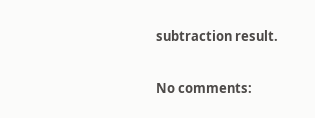subtraction result.

No comments: